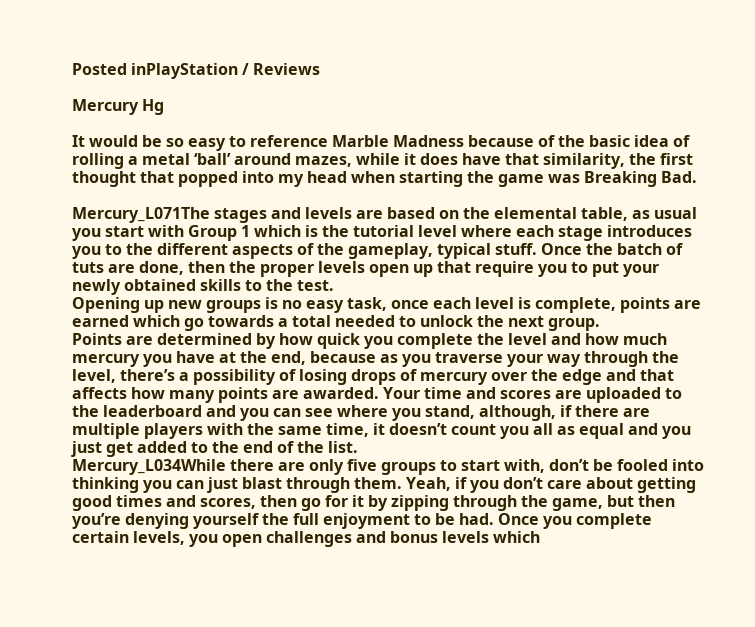Posted inPlayStation / Reviews

Mercury Hg

It would be so easy to reference Marble Madness because of the basic idea of rolling a metal ‘ball’ around mazes, while it does have that similarity, the first thought that popped into my head when starting the game was Breaking Bad.

Mercury_L071The stages and levels are based on the elemental table, as usual you start with Group 1 which is the tutorial level where each stage introduces you to the different aspects of the gameplay, typical stuff. Once the batch of tuts are done, then the proper levels open up that require you to put your newly obtained skills to the test.
Opening up new groups is no easy task, once each level is complete, points are earned which go towards a total needed to unlock the next group.
Points are determined by how quick you complete the level and how much mercury you have at the end, because as you traverse your way through the level, there’s a possibility of losing drops of mercury over the edge and that affects how many points are awarded. Your time and scores are uploaded to the leaderboard and you can see where you stand, although, if there are multiple players with the same time, it doesn’t count you all as equal and you just get added to the end of the list.
Mercury_L034While there are only five groups to start with, don’t be fooled into thinking you can just blast through them. Yeah, if you don’t care about getting good times and scores, then go for it by zipping through the game, but then you’re denying yourself the full enjoyment to be had. Once you complete certain levels, you open challenges and bonus levels which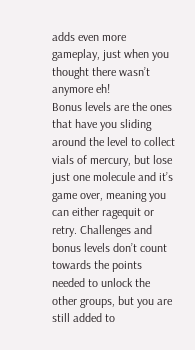adds even more gameplay, just when you thought there wasn’t anymore eh!
Bonus levels are the ones that have you sliding around the level to collect vials of mercury, but lose just one molecule and it’s game over, meaning you can either ragequit or retry. Challenges and bonus levels don’t count towards the points needed to unlock the other groups, but you are still added to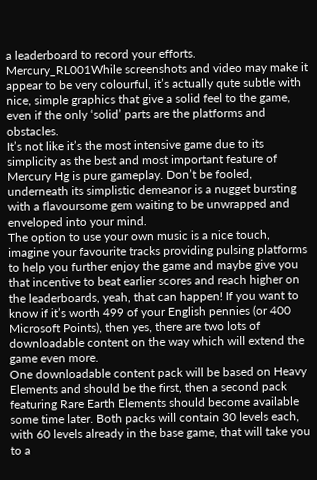a leaderboard to record your efforts.
Mercury_RL001While screenshots and video may make it appear to be very colourful, it’s actually qute subtle with nice, simple graphics that give a solid feel to the game, even if the only ‘solid’ parts are the platforms and obstacles.
It’s not like it’s the most intensive game due to its simplicity as the best and most important feature of Mercury Hg is pure gameplay. Don’t be fooled, underneath its simplistic demeanor is a nugget bursting with a flavoursome gem waiting to be unwrapped and enveloped into your mind.
The option to use your own music is a nice touch, imagine your favourite tracks providing pulsing platforms to help you further enjoy the game and maybe give you that incentive to beat earlier scores and reach higher on the leaderboards, yeah, that can happen! If you want to know if it’s worth 499 of your English pennies (or 400 Microsoft Points), then yes, there are two lots of downloadable content on the way which will extend the game even more.
One downloadable content pack will be based on Heavy Elements and should be the first, then a second pack featuring Rare Earth Elements should become available some time later. Both packs will contain 30 levels each, with 60 levels already in the base game, that will take you to a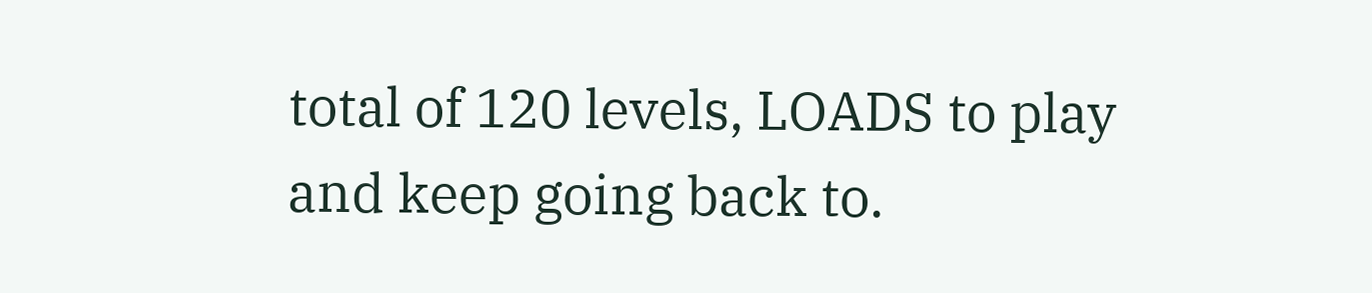total of 120 levels, LOADS to play and keep going back to.